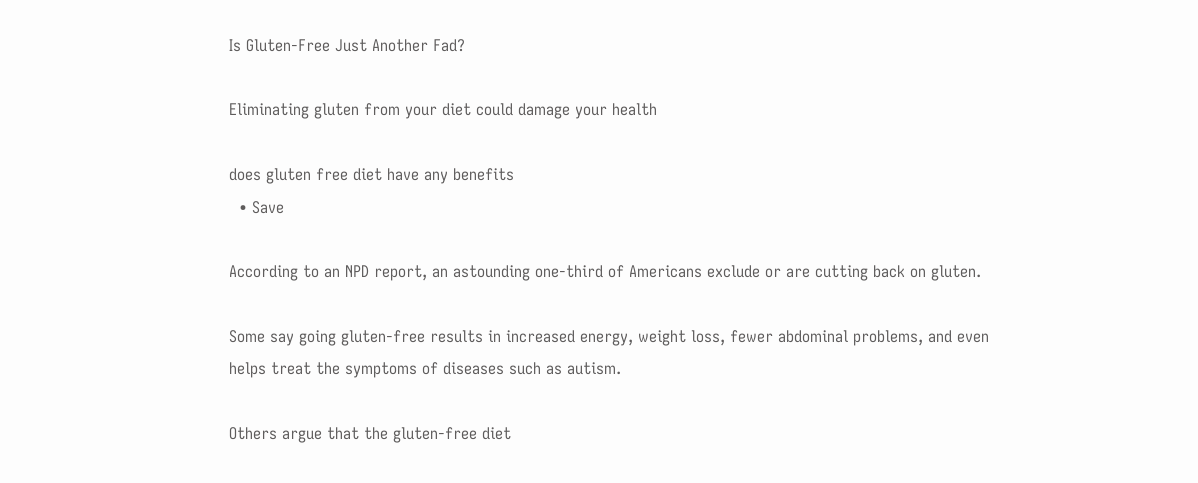Is Gluten-Free Just Another Fad?

Eliminating gluten from your diet could damage your health

does gluten free diet have any benefits
  • Save

According to an NPD report, an astounding one-third of Americans exclude or are cutting back on gluten.

Some say going gluten-free results in increased energy, weight loss, fewer abdominal problems, and even helps treat the symptoms of diseases such as autism.

Others argue that the gluten-free diet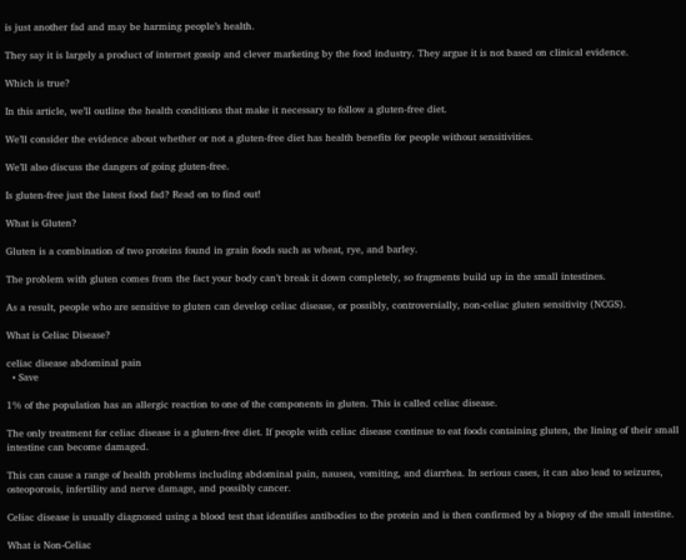is just another fad and may be harming people’s health.

They say it is largely a product of internet gossip and clever marketing by the food industry. They argue it is not based on clinical evidence.

Which is true?

In this article, we’ll outline the health conditions that make it necessary to follow a gluten-free diet.

We’ll consider the evidence about whether or not a gluten-free diet has health benefits for people without sensitivities.

We’ll also discuss the dangers of going gluten-free.

Is gluten-free just the latest food fad? Read on to find out!

What is Gluten?

Gluten is a combination of two proteins found in grain foods such as wheat, rye, and barley.

The problem with gluten comes from the fact your body can’t break it down completely, so fragments build up in the small intestines.

As a result, people who are sensitive to gluten can develop celiac disease, or possibly, controversially, non-celiac gluten sensitivity (NCGS).

What is Celiac Disease?

celiac disease abdominal pain
  • Save

1% of the population has an allergic reaction to one of the components in gluten. This is called celiac disease.

The only treatment for celiac disease is a gluten-free diet. If people with celiac disease continue to eat foods containing gluten, the lining of their small intestine can become damaged.

This can cause a range of health problems including abdominal pain, nausea, vomiting, and diarrhea. In serious cases, it can also lead to seizures, osteoporosis, infertility and nerve damage, and possibly cancer.

Celiac disease is usually diagnosed using a blood test that identifies antibodies to the protein and is then confirmed by a biopsy of the small intestine.

What is Non-Celiac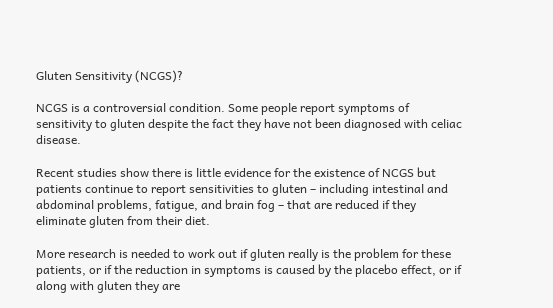Gluten Sensitivity (NCGS)?

NCGS is a controversial condition. Some people report symptoms of sensitivity to gluten despite the fact they have not been diagnosed with celiac disease.

Recent studies show there is little evidence for the existence of NCGS but patients continue to report sensitivities to gluten – including intestinal and abdominal problems, fatigue, and brain fog – that are reduced if they eliminate gluten from their diet.

More research is needed to work out if gluten really is the problem for these patients, or if the reduction in symptoms is caused by the placebo effect, or if along with gluten they are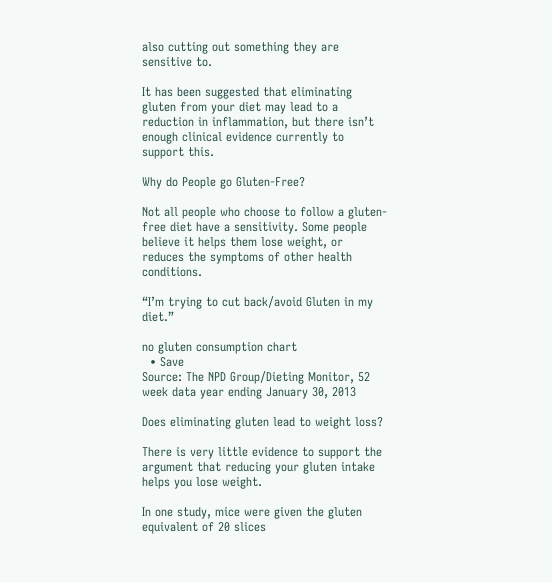also cutting out something they are sensitive to.

It has been suggested that eliminating gluten from your diet may lead to a reduction in inflammation, but there isn’t enough clinical evidence currently to support this.

Why do People go Gluten-Free?

Not all people who choose to follow a gluten-free diet have a sensitivity. Some people believe it helps them lose weight, or reduces the symptoms of other health conditions.

“I’m trying to cut back/avoid Gluten in my diet.”

no gluten consumption chart
  • Save
Source: The NPD Group/Dieting Monitor, 52 week data year ending January 30, 2013

Does eliminating gluten lead to weight loss?

There is very little evidence to support the argument that reducing your gluten intake helps you lose weight.

In one study, mice were given the gluten equivalent of 20 slices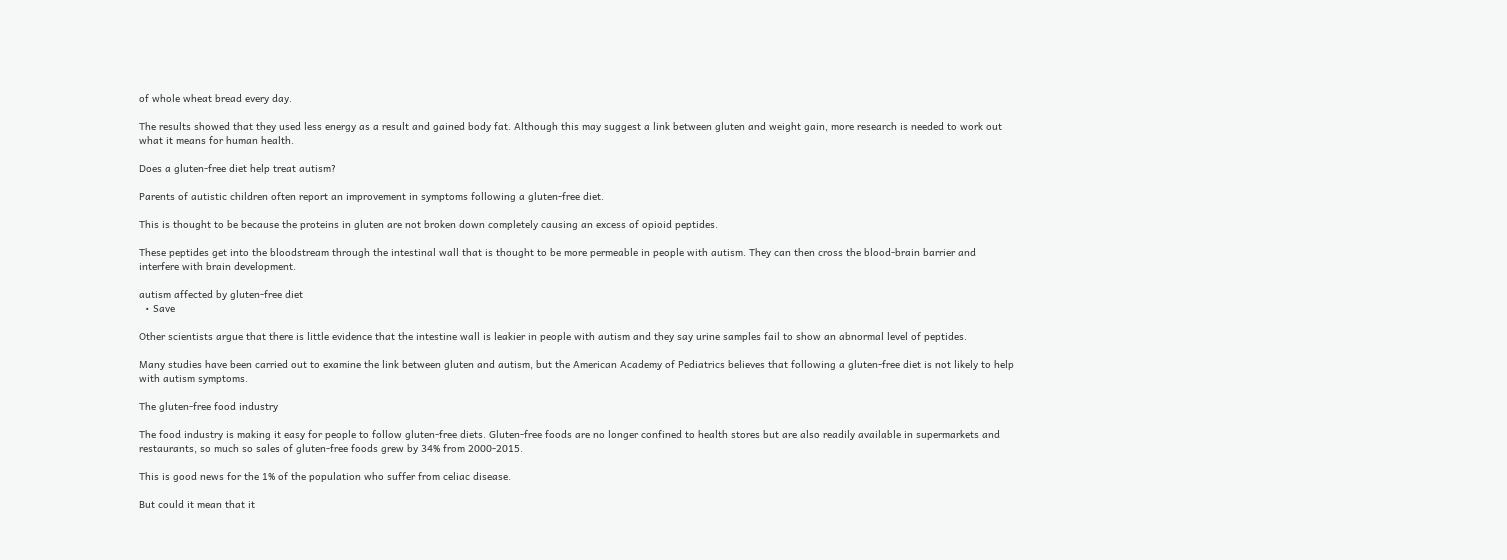of whole wheat bread every day.

The results showed that they used less energy as a result and gained body fat. Although this may suggest a link between gluten and weight gain, more research is needed to work out what it means for human health.

Does a gluten-free diet help treat autism?

Parents of autistic children often report an improvement in symptoms following a gluten-free diet.

This is thought to be because the proteins in gluten are not broken down completely causing an excess of opioid peptides.

These peptides get into the bloodstream through the intestinal wall that is thought to be more permeable in people with autism. They can then cross the blood-brain barrier and interfere with brain development.

autism affected by gluten-free diet
  • Save

Other scientists argue that there is little evidence that the intestine wall is leakier in people with autism and they say urine samples fail to show an abnormal level of peptides.

Many studies have been carried out to examine the link between gluten and autism, but the American Academy of Pediatrics believes that following a gluten-free diet is not likely to help with autism symptoms.

The gluten-free food industry

The food industry is making it easy for people to follow gluten-free diets. Gluten-free foods are no longer confined to health stores but are also readily available in supermarkets and restaurants, so much so sales of gluten-free foods grew by 34% from 2000-2015.

This is good news for the 1% of the population who suffer from celiac disease.

But could it mean that it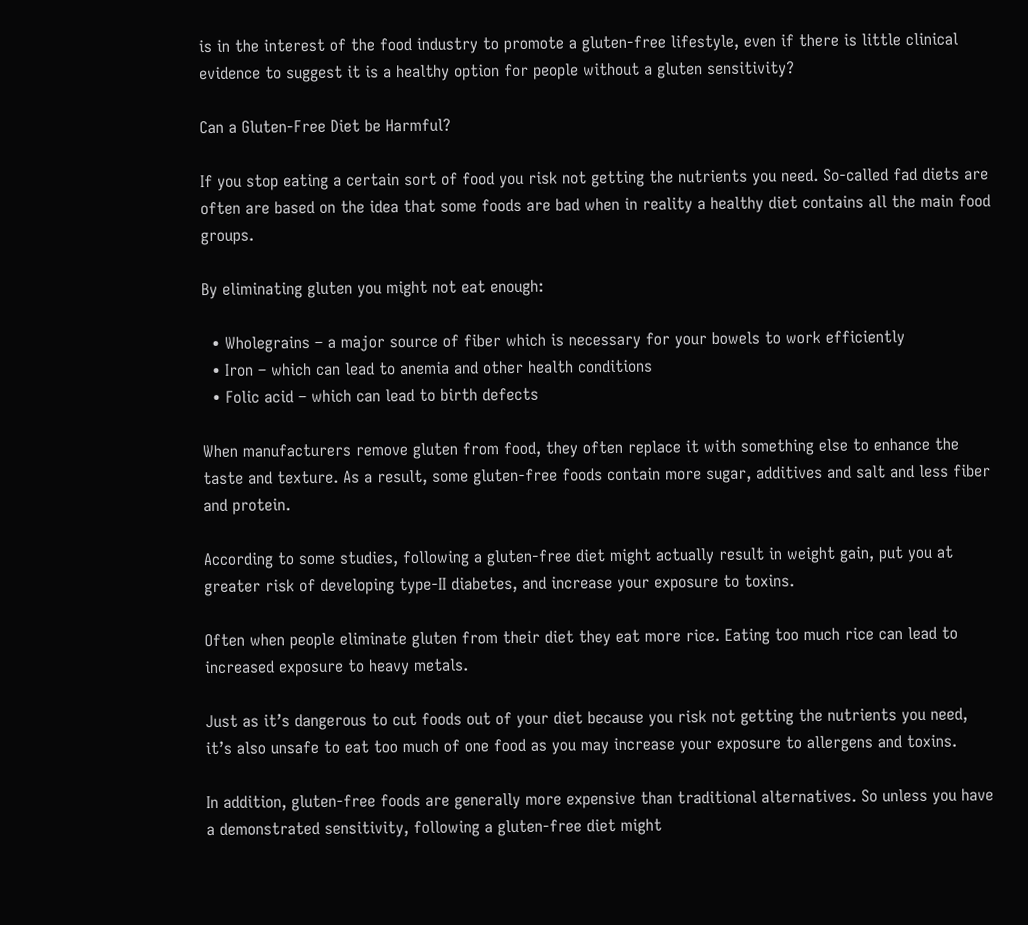is in the interest of the food industry to promote a gluten-free lifestyle, even if there is little clinical evidence to suggest it is a healthy option for people without a gluten sensitivity?

Can a Gluten-Free Diet be Harmful?

If you stop eating a certain sort of food you risk not getting the nutrients you need. So-called fad diets are often are based on the idea that some foods are bad when in reality a healthy diet contains all the main food groups.

By eliminating gluten you might not eat enough:

  • Wholegrains – a major source of fiber which is necessary for your bowels to work efficiently
  • Iron – which can lead to anemia and other health conditions
  • Folic acid – which can lead to birth defects

When manufacturers remove gluten from food, they often replace it with something else to enhance the taste and texture. As a result, some gluten-free foods contain more sugar, additives and salt and less fiber and protein.

According to some studies, following a gluten-free diet might actually result in weight gain, put you at greater risk of developing type-II diabetes, and increase your exposure to toxins.

Often when people eliminate gluten from their diet they eat more rice. Eating too much rice can lead to increased exposure to heavy metals.

Just as it’s dangerous to cut foods out of your diet because you risk not getting the nutrients you need, it’s also unsafe to eat too much of one food as you may increase your exposure to allergens and toxins.

In addition, gluten-free foods are generally more expensive than traditional alternatives. So unless you have a demonstrated sensitivity, following a gluten-free diet might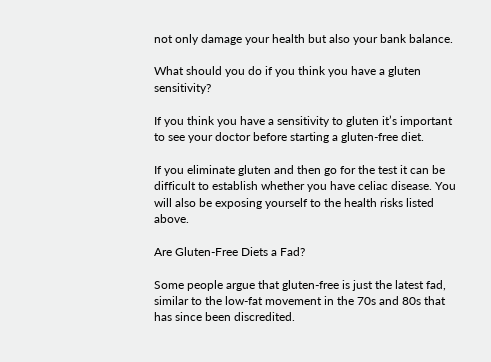not only damage your health but also your bank balance.

What should you do if you think you have a gluten sensitivity?

If you think you have a sensitivity to gluten it’s important to see your doctor before starting a gluten-free diet.

If you eliminate gluten and then go for the test it can be difficult to establish whether you have celiac disease. You will also be exposing yourself to the health risks listed above.

Are Gluten-Free Diets a Fad?

Some people argue that gluten-free is just the latest fad, similar to the low-fat movement in the 70s and 80s that has since been discredited.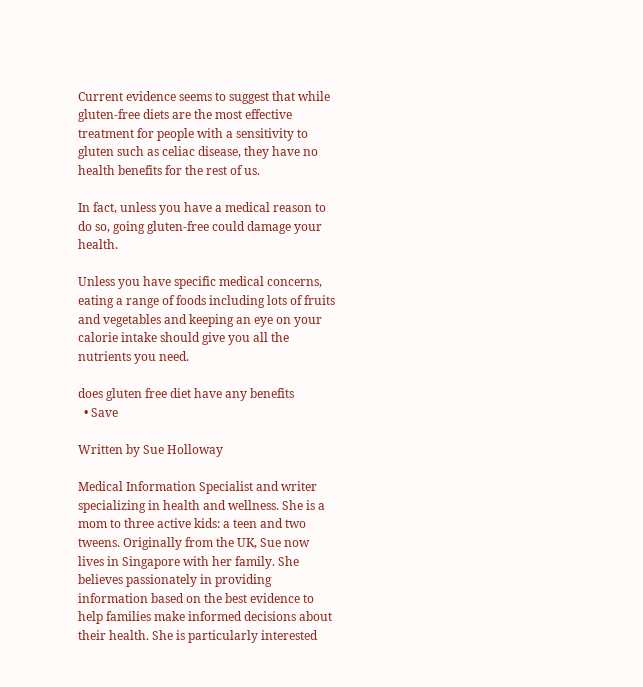Current evidence seems to suggest that while gluten-free diets are the most effective treatment for people with a sensitivity to gluten such as celiac disease, they have no health benefits for the rest of us.

In fact, unless you have a medical reason to do so, going gluten-free could damage your health.

Unless you have specific medical concerns, eating a range of foods including lots of fruits and vegetables and keeping an eye on your calorie intake should give you all the nutrients you need.

does gluten free diet have any benefits
  • Save

Written by Sue Holloway

Medical Information Specialist and writer specializing in health and wellness. She is a mom to three active kids: a teen and two tweens. Originally from the UK, Sue now lives in Singapore with her family. She believes passionately in providing information based on the best evidence to help families make informed decisions about their health. She is particularly interested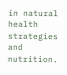in natural health strategies and nutrition.